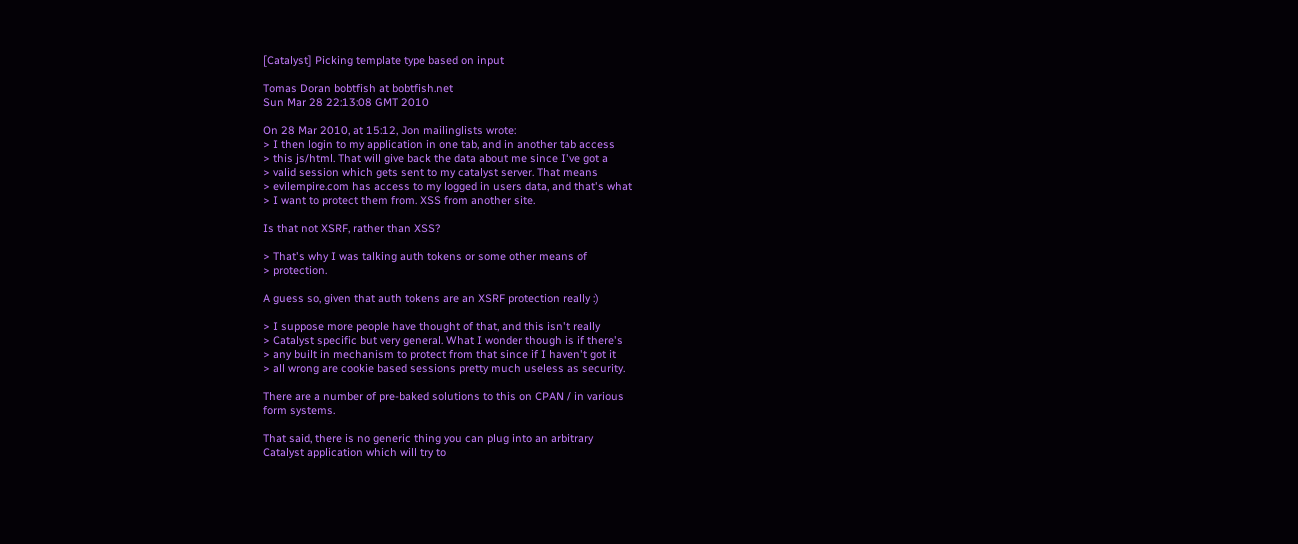[Catalyst] Picking template type based on input

Tomas Doran bobtfish at bobtfish.net
Sun Mar 28 22:13:08 GMT 2010

On 28 Mar 2010, at 15:12, Jon mailinglists wrote:
> I then login to my application in one tab, and in another tab access
> this js/html. That will give back the data about me since I've got a
> valid session which gets sent to my catalyst server. That means
> evilempire.com has access to my logged in users data, and that's what
> I want to protect them from. XSS from another site.

Is that not XSRF, rather than XSS?

> That's why I was talking auth tokens or some other means of
> protection.

A guess so, given that auth tokens are an XSRF protection really :)

> I suppose more people have thought of that, and this isn't really
> Catalyst specific but very general. What I wonder though is if there's
> any built in mechanism to protect from that since if I haven't got it
> all wrong are cookie based sessions pretty much useless as security.

There are a number of pre-baked solutions to this on CPAN / in various
form systems.

That said, there is no generic thing you can plug into an arbitrary
Catalyst application which will try to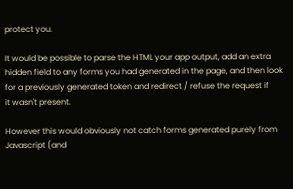protect you.

It would be possible to parse the HTML your app output, add an extra
hidden field to any forms you had generated in the page, and then look
for a previously generated token and redirect / refuse the request if
it wasn't present.

However this would obviously not catch forms generated purely from
Javascript (and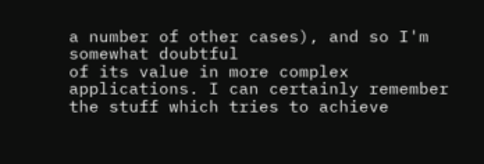a number of other cases), and so I'm somewhat doubtful
of its value in more complex applications. I can certainly remember
the stuff which tries to achieve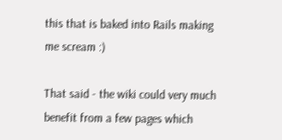this that is baked into Rails making
me scream :)

That said - the wiki could very much benefit from a few pages which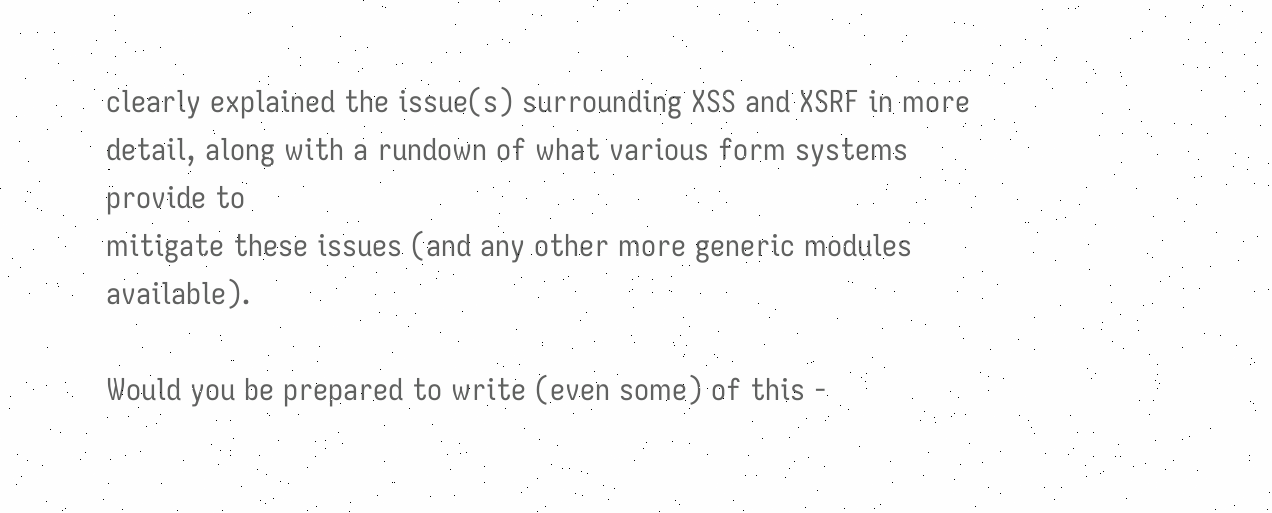clearly explained the issue(s) surrounding XSS and XSRF in more
detail, along with a rundown of what various form systems provide to
mitigate these issues (and any other more generic modules available).

Would you be prepared to write (even some) of this -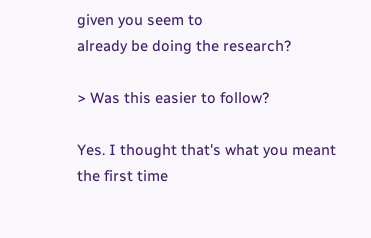given you seem to
already be doing the research?

> Was this easier to follow?

Yes. I thought that's what you meant the first time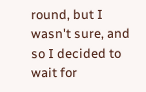round, but I
wasn't sure, and so I decided to wait for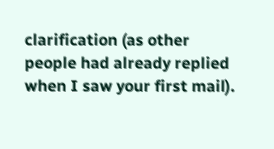clarification (as other
people had already replied when I saw your first mail).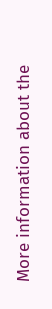More information about the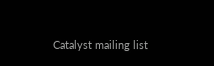Catalyst mailing list